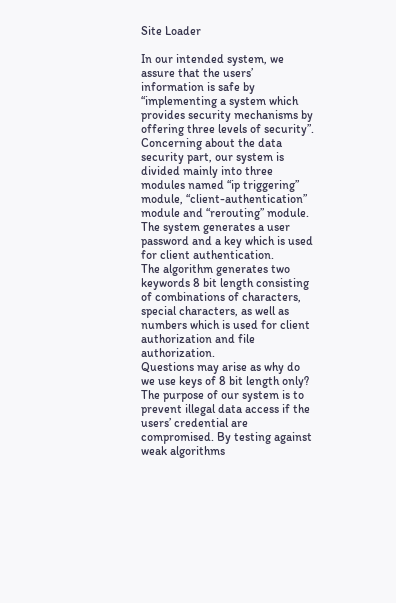Site Loader

In our intended system, we assure that the users’ information is safe by “implementing a system which provides security mechanisms by offering three levels of security”. Concerning about the data security part, our system is divided mainly into three modules named “ip triggering” module, “client-authentication” module and “rerouting” module. The system generates a user password and a key which is used for client authentication.
The algorithm generates two keywords 8 bit length consisting of combinations of characters, special characters, as well as numbers which is used for client authorization and file authorization.
Questions may arise as why do we use keys of 8 bit length only? The purpose of our system is to prevent illegal data access if the users’ credential are compromised. By testing against weak algorithms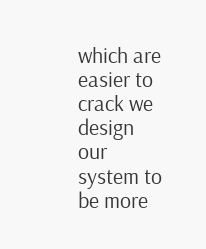which are easier to crack we design our system to be more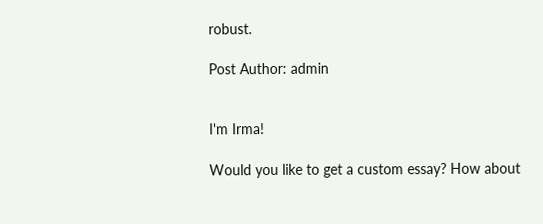robust.

Post Author: admin


I'm Irma!

Would you like to get a custom essay? How about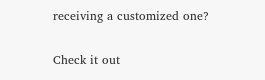receiving a customized one?

Check it out